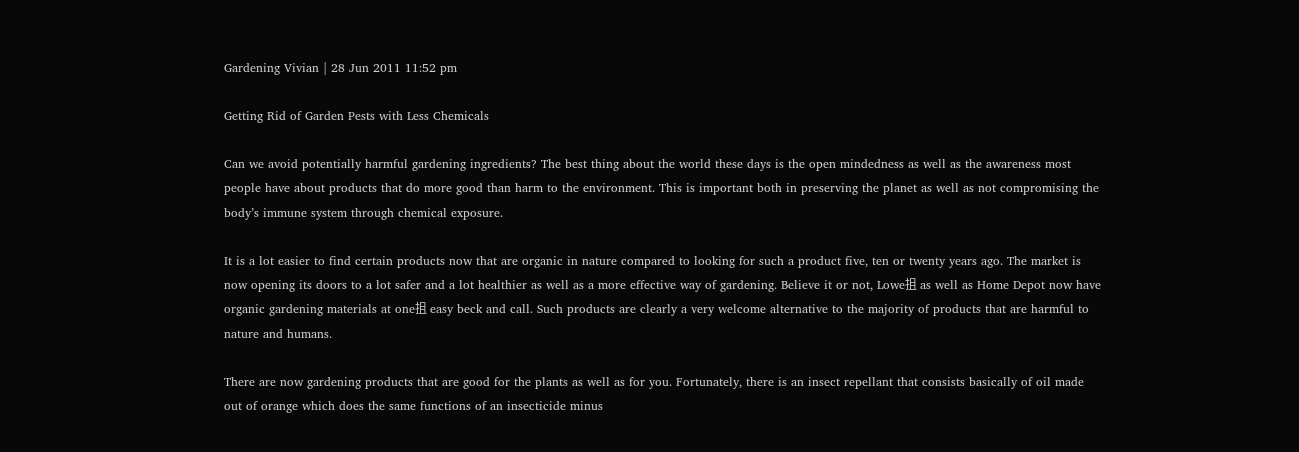Gardening Vivian | 28 Jun 2011 11:52 pm

Getting Rid of Garden Pests with Less Chemicals

Can we avoid potentially harmful gardening ingredients? The best thing about the world these days is the open mindedness as well as the awareness most people have about products that do more good than harm to the environment. This is important both in preserving the planet as well as not compromising the body’s immune system through chemical exposure.

It is a lot easier to find certain products now that are organic in nature compared to looking for such a product five, ten or twenty years ago. The market is now opening its doors to a lot safer and a lot healthier as well as a more effective way of gardening. Believe it or not, Lowe抯 as well as Home Depot now have organic gardening materials at one抯 easy beck and call. Such products are clearly a very welcome alternative to the majority of products that are harmful to nature and humans.

There are now gardening products that are good for the plants as well as for you. Fortunately, there is an insect repellant that consists basically of oil made out of orange which does the same functions of an insecticide minus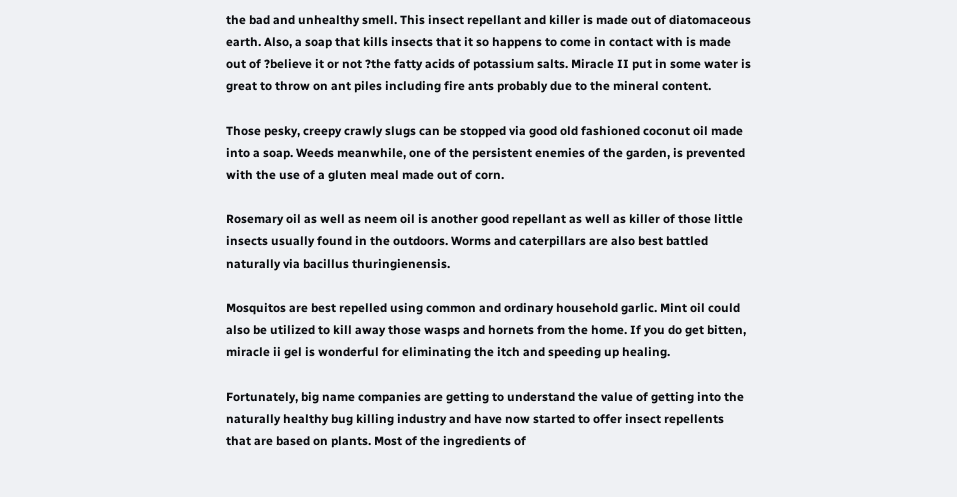the bad and unhealthy smell. This insect repellant and killer is made out of diatomaceous earth. Also, a soap that kills insects that it so happens to come in contact with is made out of ?believe it or not ?the fatty acids of potassium salts. Miracle II put in some water is great to throw on ant piles including fire ants probably due to the mineral content.

Those pesky, creepy crawly slugs can be stopped via good old fashioned coconut oil made into a soap. Weeds meanwhile, one of the persistent enemies of the garden, is prevented with the use of a gluten meal made out of corn.

Rosemary oil as well as neem oil is another good repellant as well as killer of those little insects usually found in the outdoors. Worms and caterpillars are also best battled naturally via bacillus thuringienensis.

Mosquitos are best repelled using common and ordinary household garlic. Mint oil could also be utilized to kill away those wasps and hornets from the home. If you do get bitten, miracle ii gel is wonderful for eliminating the itch and speeding up healing.

Fortunately, big name companies are getting to understand the value of getting into the naturally healthy bug killing industry and have now started to offer insect repellents that are based on plants. Most of the ingredients of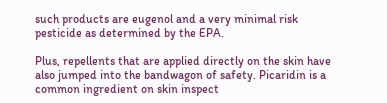such products are eugenol and a very minimal risk pesticide as determined by the EPA.

Plus, repellents that are applied directly on the skin have also jumped into the bandwagon of safety. Picaridin is a common ingredient on skin inspect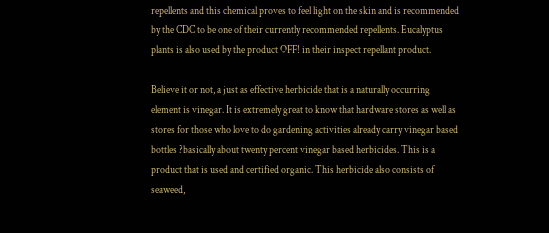repellents and this chemical proves to feel light on the skin and is recommended by the CDC to be one of their currently recommended repellents. Eucalyptus plants is also used by the product OFF! in their inspect repellant product.

Believe it or not, a just as effective herbicide that is a naturally occurring element is vinegar. It is extremely great to know that hardware stores as well as stores for those who love to do gardening activities already carry vinegar based bottles ?basically about twenty percent vinegar based herbicides. This is a product that is used and certified organic. This herbicide also consists of seaweed,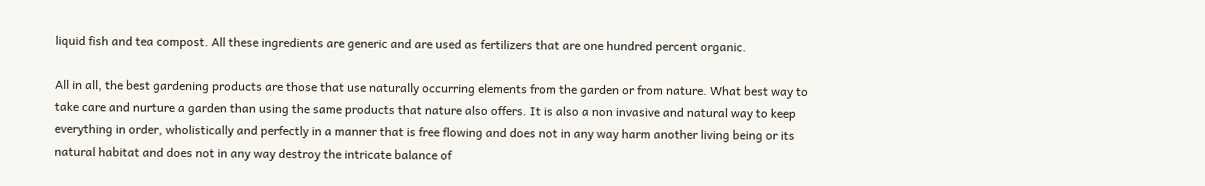liquid fish and tea compost. All these ingredients are generic and are used as fertilizers that are one hundred percent organic.

All in all, the best gardening products are those that use naturally occurring elements from the garden or from nature. What best way to take care and nurture a garden than using the same products that nature also offers. It is also a non invasive and natural way to keep everything in order, wholistically and perfectly in a manner that is free flowing and does not in any way harm another living being or its natural habitat and does not in any way destroy the intricate balance of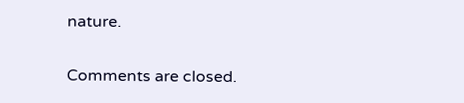nature.

Comments are closed.